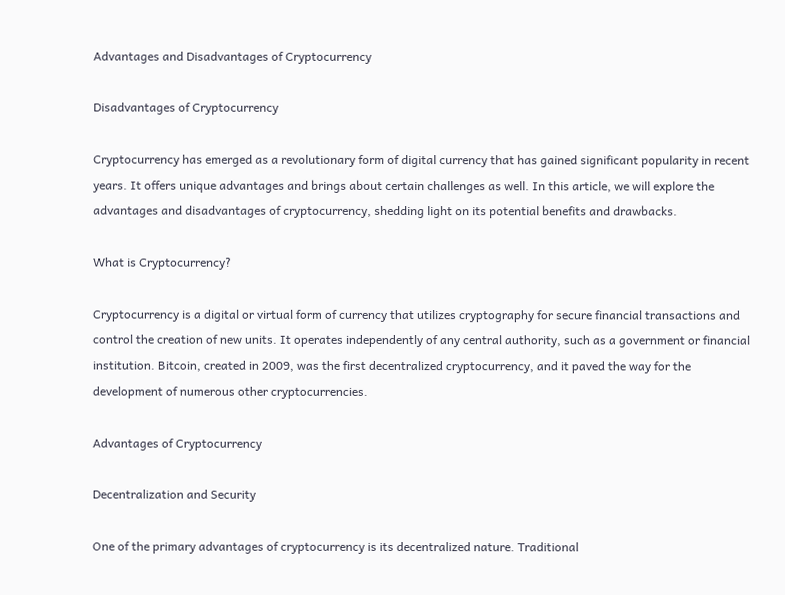Advantages and Disadvantages of Cryptocurrency

Disadvantages of Cryptocurrency

Cryptocurrency has emerged as a revolutionary form of digital currency that has gained significant popularity in recent years. It offers unique advantages and brings about certain challenges as well. In this article, we will explore the advantages and disadvantages of cryptocurrency, shedding light on its potential benefits and drawbacks.

What is Cryptocurrency?

Cryptocurrency is a digital or virtual form of currency that utilizes cryptography for secure financial transactions and control the creation of new units. It operates independently of any central authority, such as a government or financial institution. Bitcoin, created in 2009, was the first decentralized cryptocurrency, and it paved the way for the development of numerous other cryptocurrencies.

Advantages of Cryptocurrency

Decentralization and Security

One of the primary advantages of cryptocurrency is its decentralized nature. Traditional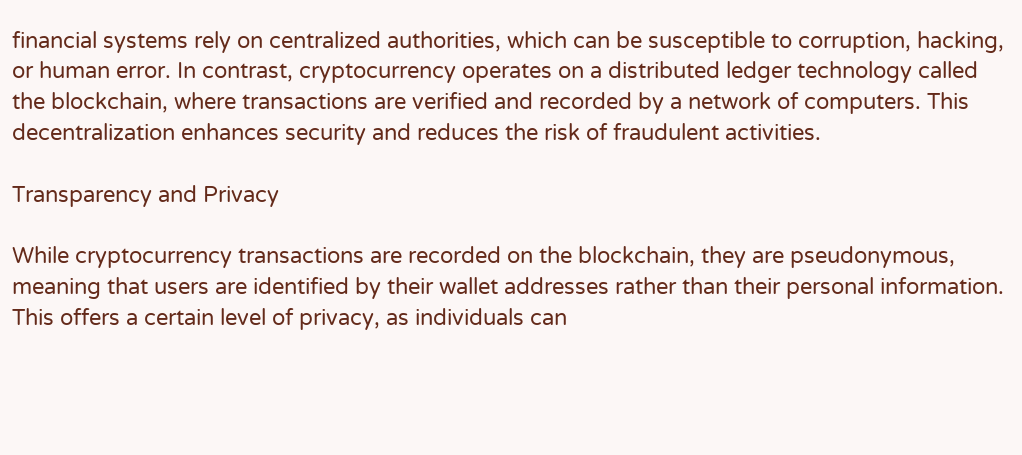financial systems rely on centralized authorities, which can be susceptible to corruption, hacking, or human error. In contrast, cryptocurrency operates on a distributed ledger technology called the blockchain, where transactions are verified and recorded by a network of computers. This decentralization enhances security and reduces the risk of fraudulent activities.

Transparency and Privacy

While cryptocurrency transactions are recorded on the blockchain, they are pseudonymous, meaning that users are identified by their wallet addresses rather than their personal information. This offers a certain level of privacy, as individuals can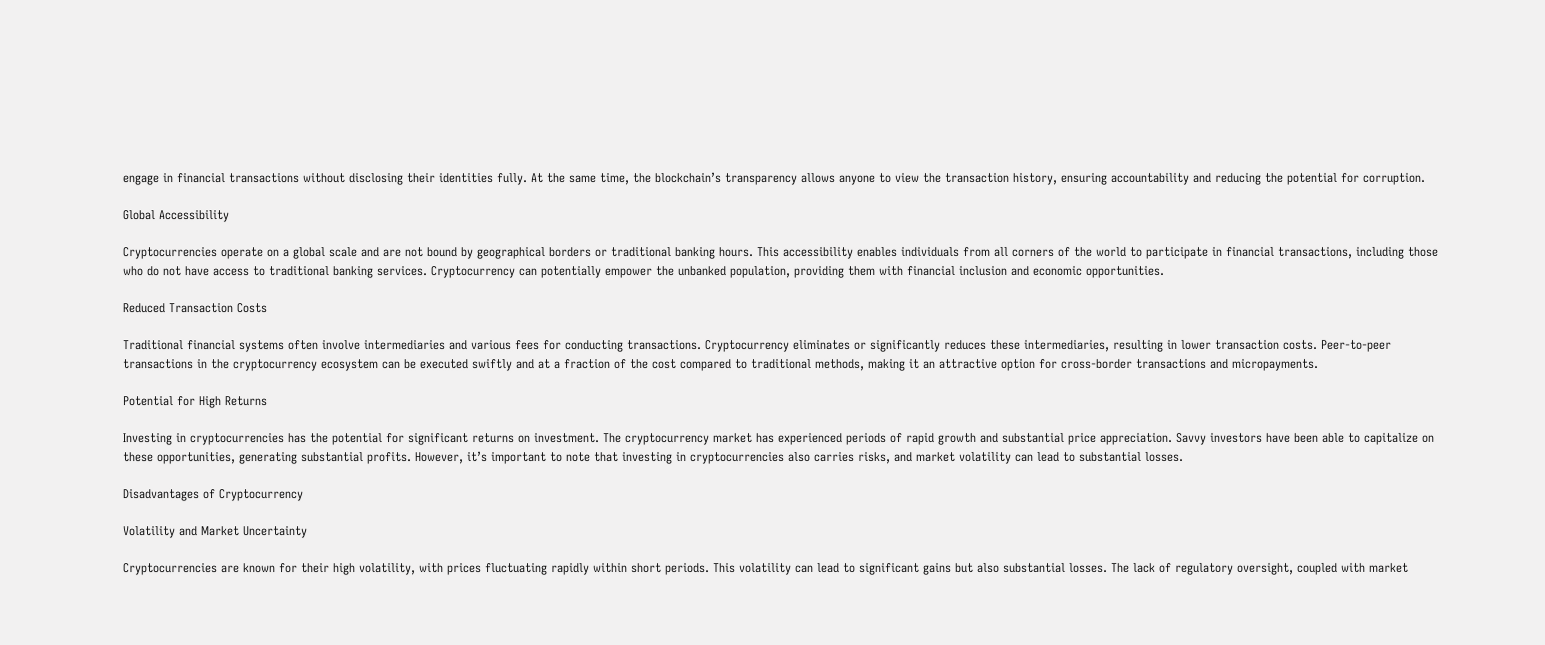engage in financial transactions without disclosing their identities fully. At the same time, the blockchain’s transparency allows anyone to view the transaction history, ensuring accountability and reducing the potential for corruption.

Global Accessibility

Cryptocurrencies operate on a global scale and are not bound by geographical borders or traditional banking hours. This accessibility enables individuals from all corners of the world to participate in financial transactions, including those who do not have access to traditional banking services. Cryptocurrency can potentially empower the unbanked population, providing them with financial inclusion and economic opportunities.

Reduced Transaction Costs

Traditional financial systems often involve intermediaries and various fees for conducting transactions. Cryptocurrency eliminates or significantly reduces these intermediaries, resulting in lower transaction costs. Peer-to-peer transactions in the cryptocurrency ecosystem can be executed swiftly and at a fraction of the cost compared to traditional methods, making it an attractive option for cross-border transactions and micropayments.

Potential for High Returns

Investing in cryptocurrencies has the potential for significant returns on investment. The cryptocurrency market has experienced periods of rapid growth and substantial price appreciation. Savvy investors have been able to capitalize on these opportunities, generating substantial profits. However, it’s important to note that investing in cryptocurrencies also carries risks, and market volatility can lead to substantial losses.

Disadvantages of Cryptocurrency

Volatility and Market Uncertainty

Cryptocurrencies are known for their high volatility, with prices fluctuating rapidly within short periods. This volatility can lead to significant gains but also substantial losses. The lack of regulatory oversight, coupled with market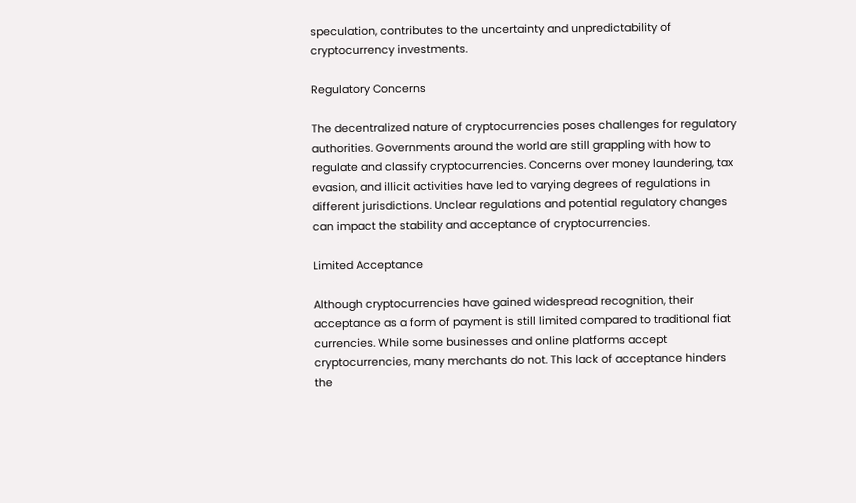speculation, contributes to the uncertainty and unpredictability of cryptocurrency investments.

Regulatory Concerns

The decentralized nature of cryptocurrencies poses challenges for regulatory authorities. Governments around the world are still grappling with how to regulate and classify cryptocurrencies. Concerns over money laundering, tax evasion, and illicit activities have led to varying degrees of regulations in different jurisdictions. Unclear regulations and potential regulatory changes can impact the stability and acceptance of cryptocurrencies.

Limited Acceptance

Although cryptocurrencies have gained widespread recognition, their acceptance as a form of payment is still limited compared to traditional fiat currencies. While some businesses and online platforms accept cryptocurrencies, many merchants do not. This lack of acceptance hinders the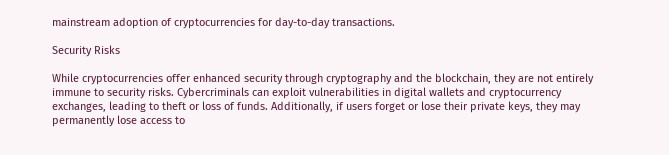mainstream adoption of cryptocurrencies for day-to-day transactions.

Security Risks

While cryptocurrencies offer enhanced security through cryptography and the blockchain, they are not entirely immune to security risks. Cybercriminals can exploit vulnerabilities in digital wallets and cryptocurrency exchanges, leading to theft or loss of funds. Additionally, if users forget or lose their private keys, they may permanently lose access to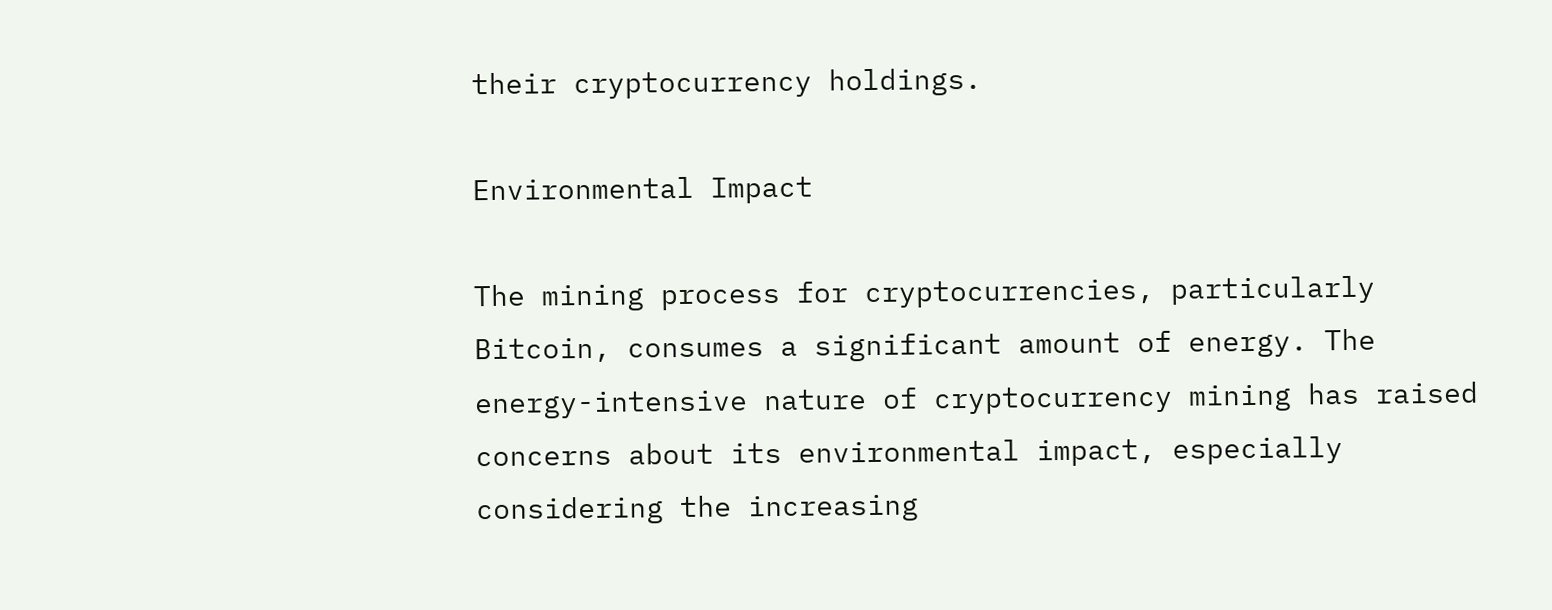their cryptocurrency holdings.

Environmental Impact

The mining process for cryptocurrencies, particularly Bitcoin, consumes a significant amount of energy. The energy-intensive nature of cryptocurrency mining has raised concerns about its environmental impact, especially considering the increasing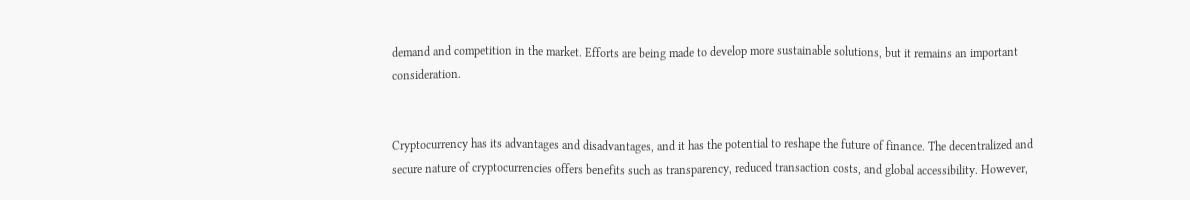demand and competition in the market. Efforts are being made to develop more sustainable solutions, but it remains an important consideration.


Cryptocurrency has its advantages and disadvantages, and it has the potential to reshape the future of finance. The decentralized and secure nature of cryptocurrencies offers benefits such as transparency, reduced transaction costs, and global accessibility. However,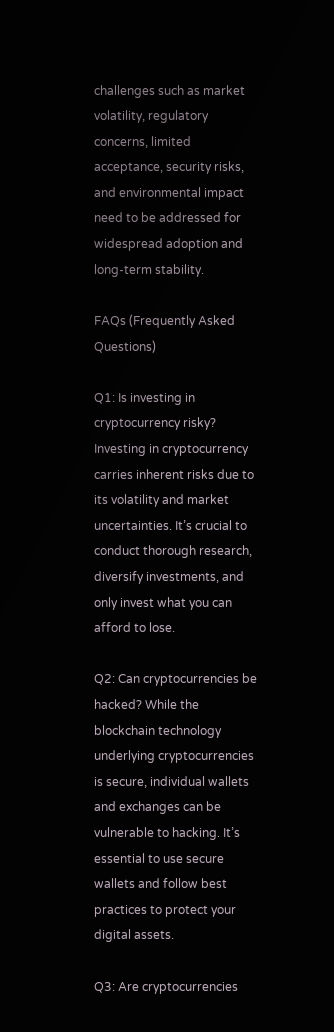challenges such as market volatility, regulatory concerns, limited acceptance, security risks, and environmental impact need to be addressed for widespread adoption and long-term stability.

FAQs (Frequently Asked Questions)

Q1: Is investing in cryptocurrency risky? Investing in cryptocurrency carries inherent risks due to its volatility and market uncertainties. It’s crucial to conduct thorough research, diversify investments, and only invest what you can afford to lose.

Q2: Can cryptocurrencies be hacked? While the blockchain technology underlying cryptocurrencies is secure, individual wallets and exchanges can be vulnerable to hacking. It’s essential to use secure wallets and follow best practices to protect your digital assets.

Q3: Are cryptocurrencies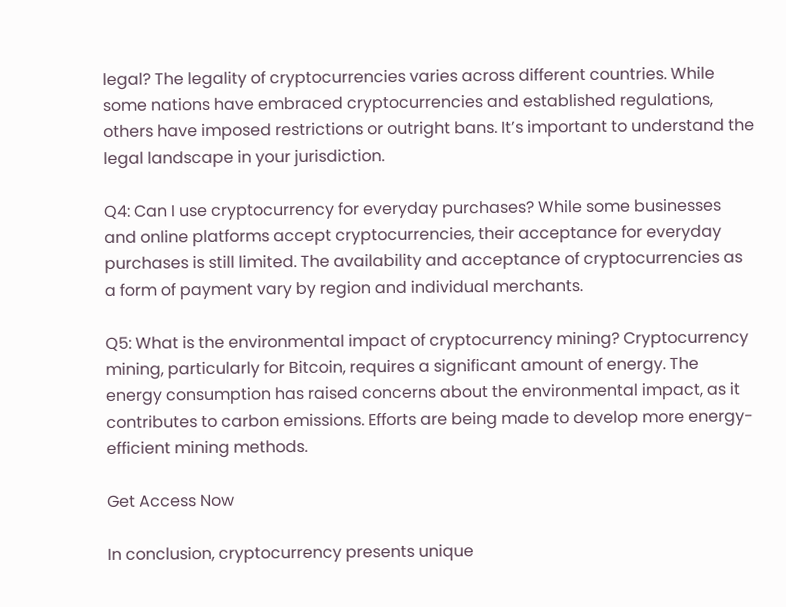legal? The legality of cryptocurrencies varies across different countries. While some nations have embraced cryptocurrencies and established regulations, others have imposed restrictions or outright bans. It’s important to understand the legal landscape in your jurisdiction.

Q4: Can I use cryptocurrency for everyday purchases? While some businesses and online platforms accept cryptocurrencies, their acceptance for everyday purchases is still limited. The availability and acceptance of cryptocurrencies as a form of payment vary by region and individual merchants.

Q5: What is the environmental impact of cryptocurrency mining? Cryptocurrency mining, particularly for Bitcoin, requires a significant amount of energy. The energy consumption has raised concerns about the environmental impact, as it contributes to carbon emissions. Efforts are being made to develop more energy-efficient mining methods.

Get Access Now

In conclusion, cryptocurrency presents unique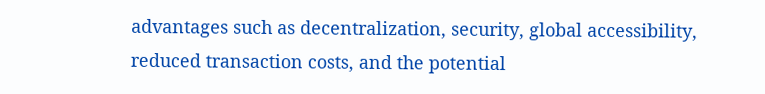advantages such as decentralization, security, global accessibility, reduced transaction costs, and the potential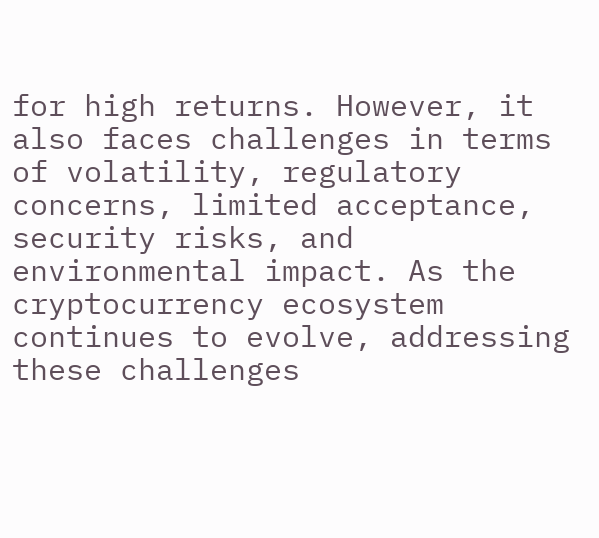for high returns. However, it also faces challenges in terms of volatility, regulatory concerns, limited acceptance, security risks, and environmental impact. As the cryptocurrency ecosystem continues to evolve, addressing these challenges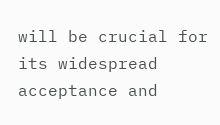will be crucial for its widespread acceptance and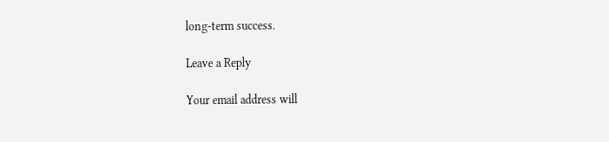long-term success.

Leave a Reply

Your email address will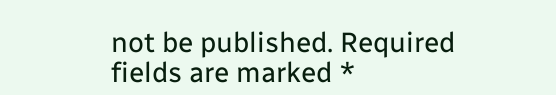not be published. Required fields are marked *